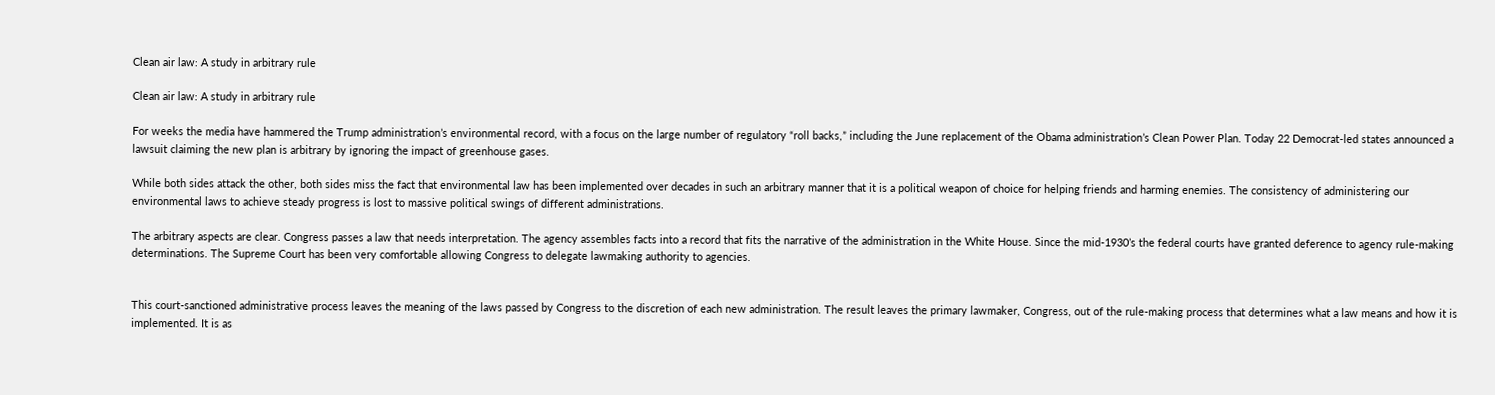Clean air law: A study in arbitrary rule

Clean air law: A study in arbitrary rule

For weeks the media have hammered the Trump administration’s environmental record, with a focus on the large number of regulatory “roll backs,” including the June replacement of the Obama administration’s Clean Power Plan. Today 22 Democrat-led states announced a lawsuit claiming the new plan is arbitrary by ignoring the impact of greenhouse gases.

While both sides attack the other, both sides miss the fact that environmental law has been implemented over decades in such an arbitrary manner that it is a political weapon of choice for helping friends and harming enemies. The consistency of administering our environmental laws to achieve steady progress is lost to massive political swings of different administrations.

The arbitrary aspects are clear. Congress passes a law that needs interpretation. The agency assembles facts into a record that fits the narrative of the administration in the White House. Since the mid-1930’s the federal courts have granted deference to agency rule-making determinations. The Supreme Court has been very comfortable allowing Congress to delegate lawmaking authority to agencies.


This court-sanctioned administrative process leaves the meaning of the laws passed by Congress to the discretion of each new administration. The result leaves the primary lawmaker, Congress, out of the rule-making process that determines what a law means and how it is implemented. It is as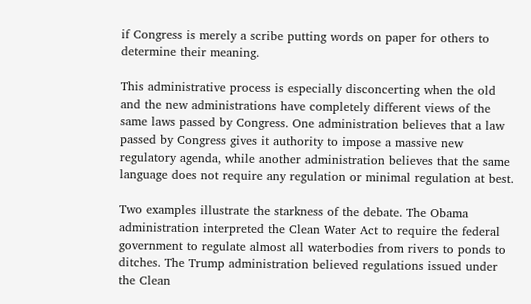if Congress is merely a scribe putting words on paper for others to determine their meaning.

This administrative process is especially disconcerting when the old and the new administrations have completely different views of the same laws passed by Congress. One administration believes that a law passed by Congress gives it authority to impose a massive new regulatory agenda, while another administration believes that the same language does not require any regulation or minimal regulation at best.

Two examples illustrate the starkness of the debate. The Obama administration interpreted the Clean Water Act to require the federal government to regulate almost all waterbodies from rivers to ponds to ditches. The Trump administration believed regulations issued under the Clean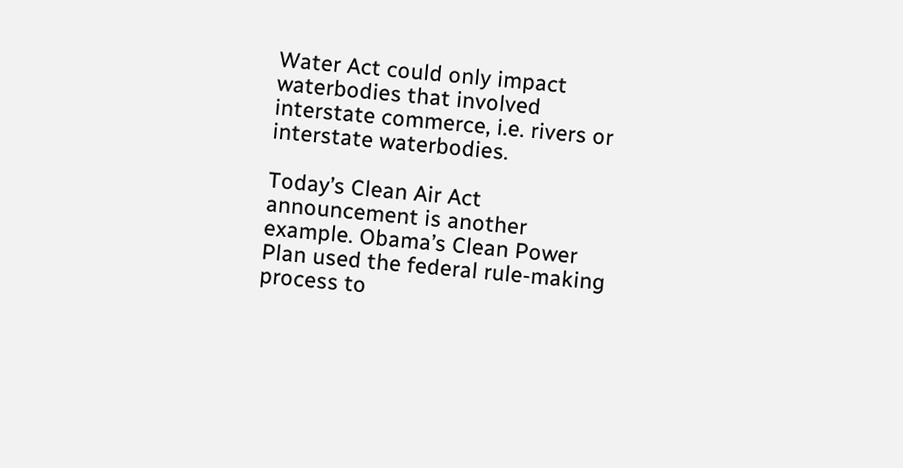Water Act could only impact waterbodies that involved interstate commerce, i.e. rivers or interstate waterbodies.

Today’s Clean Air Act announcement is another example. Obama’s Clean Power Plan used the federal rule-making process to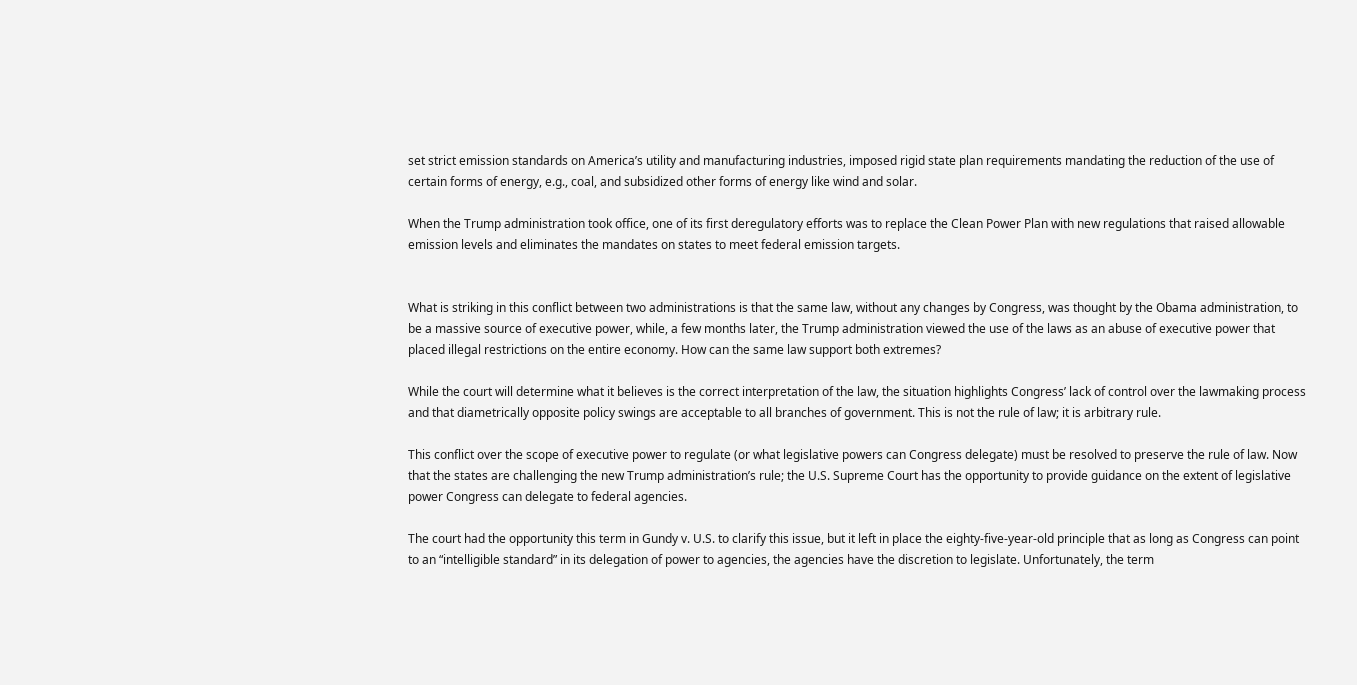set strict emission standards on America’s utility and manufacturing industries, imposed rigid state plan requirements mandating the reduction of the use of certain forms of energy, e.g., coal, and subsidized other forms of energy like wind and solar.

When the Trump administration took office, one of its first deregulatory efforts was to replace the Clean Power Plan with new regulations that raised allowable emission levels and eliminates the mandates on states to meet federal emission targets.


What is striking in this conflict between two administrations is that the same law, without any changes by Congress, was thought by the Obama administration, to be a massive source of executive power, while, a few months later, the Trump administration viewed the use of the laws as an abuse of executive power that placed illegal restrictions on the entire economy. How can the same law support both extremes?

While the court will determine what it believes is the correct interpretation of the law, the situation highlights Congress’ lack of control over the lawmaking process and that diametrically opposite policy swings are acceptable to all branches of government. This is not the rule of law; it is arbitrary rule.

This conflict over the scope of executive power to regulate (or what legislative powers can Congress delegate) must be resolved to preserve the rule of law. Now that the states are challenging the new Trump administration’s rule; the U.S. Supreme Court has the opportunity to provide guidance on the extent of legislative power Congress can delegate to federal agencies.

The court had the opportunity this term in Gundy v. U.S. to clarify this issue, but it left in place the eighty-five-year-old principle that as long as Congress can point to an “intelligible standard” in its delegation of power to agencies, the agencies have the discretion to legislate. Unfortunately, the term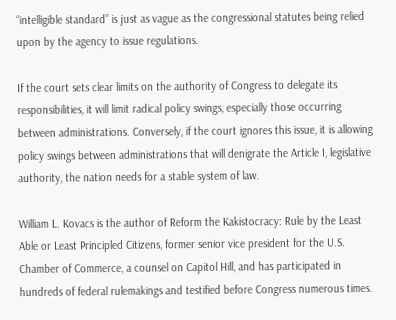“intelligible standard” is just as vague as the congressional statutes being relied upon by the agency to issue regulations.

If the court sets clear limits on the authority of Congress to delegate its responsibilities, it will limit radical policy swings, especially those occurring between administrations. Conversely, if the court ignores this issue, it is allowing policy swings between administrations that will denigrate the Article I, legislative authority, the nation needs for a stable system of law.

William L. Kovacs is the author of Reform the Kakistocracy: Rule by the Least Able or Least Principled Citizens, former senior vice president for the U.S. Chamber of Commerce, a counsel on Capitol Hill, and has participated in hundreds of federal rulemakings and testified before Congress numerous times.